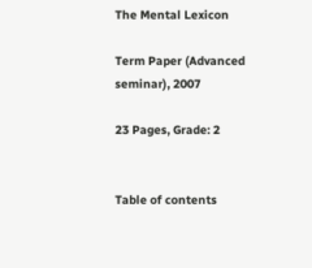The Mental Lexicon

Term Paper (Advanced seminar), 2007

23 Pages, Grade: 2


Table of contents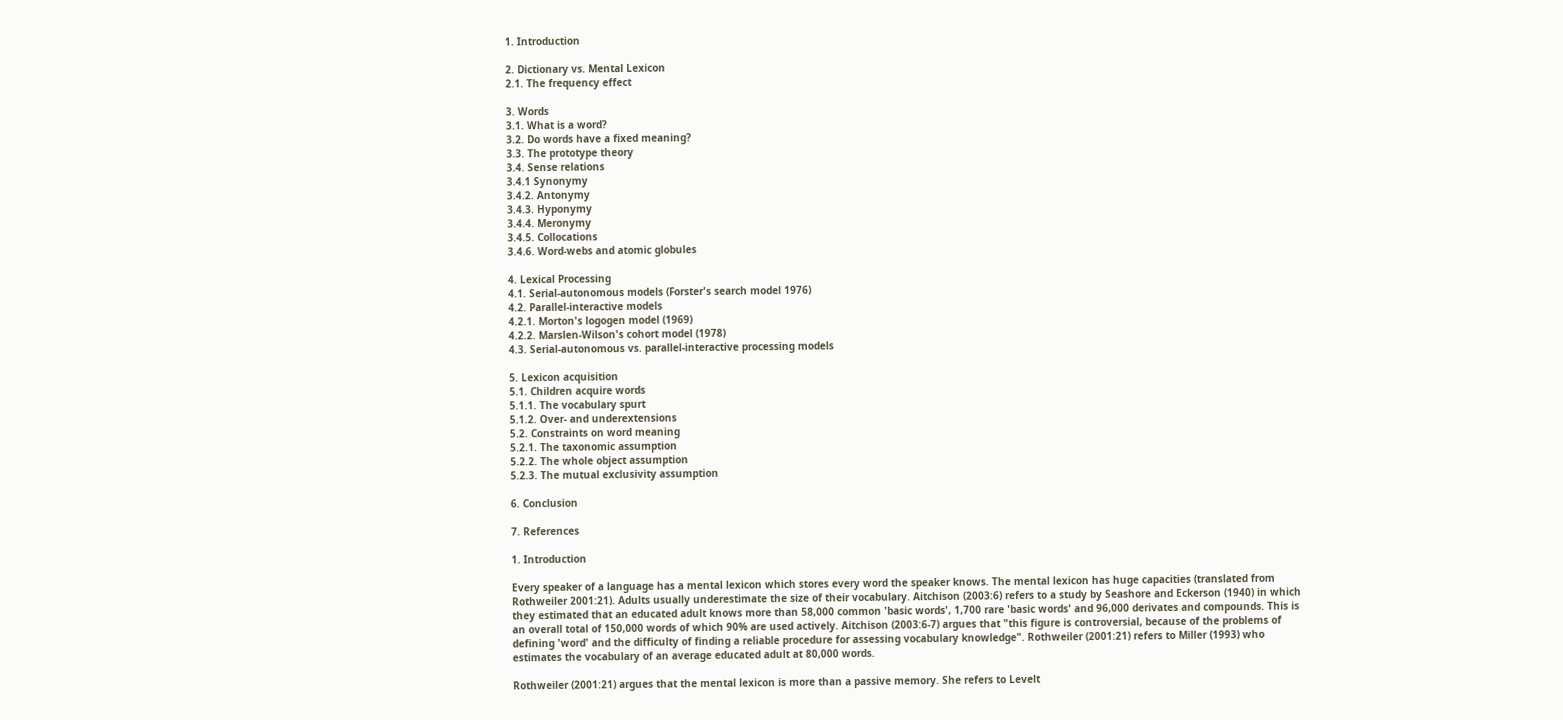1. Introduction

2. Dictionary vs. Mental Lexicon
2.1. The frequency effect

3. Words
3.1. What is a word?
3.2. Do words have a fixed meaning?
3.3. The prototype theory
3.4. Sense relations
3.4.1 Synonymy
3.4.2. Antonymy
3.4.3. Hyponymy
3.4.4. Meronymy
3.4.5. Collocations
3.4.6. Word-webs and atomic globules

4. Lexical Processing
4.1. Serial-autonomous models (Forster's search model 1976)
4.2. Parallel-interactive models
4.2.1. Morton's logogen model (1969)
4.2.2. Marslen-Wilson's cohort model (1978)
4.3. Serial-autonomous vs. parallel-interactive processing models

5. Lexicon acquisition
5.1. Children acquire words
5.1.1. The vocabulary spurt
5.1.2. Over- and underextensions
5.2. Constraints on word meaning
5.2.1. The taxonomic assumption
5.2.2. The whole object assumption
5.2.3. The mutual exclusivity assumption

6. Conclusion

7. References

1. Introduction

Every speaker of a language has a mental lexicon which stores every word the speaker knows. The mental lexicon has huge capacities (translated from Rothweiler 2001:21). Adults usually underestimate the size of their vocabulary. Aitchison (2003:6) refers to a study by Seashore and Eckerson (1940) in which they estimated that an educated adult knows more than 58,000 common 'basic words', 1,700 rare 'basic words' and 96,000 derivates and compounds. This is an overall total of 150,000 words of which 90% are used actively. Aitchison (2003:6-7) argues that "this figure is controversial, because of the problems of defining 'word' and the difficulty of finding a reliable procedure for assessing vocabulary knowledge". Rothweiler (2001:21) refers to Miller (1993) who estimates the vocabulary of an average educated adult at 80,000 words.

Rothweiler (2001:21) argues that the mental lexicon is more than a passive memory. She refers to Levelt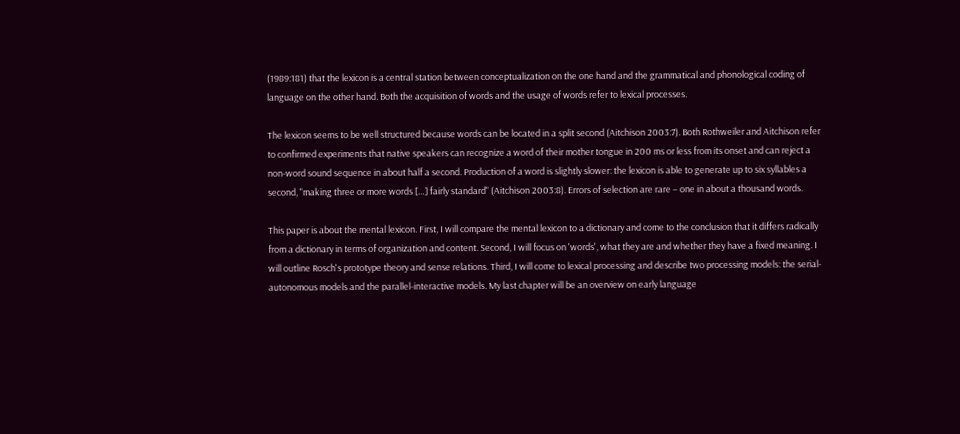(1989:181) that the lexicon is a central station between conceptualization on the one hand and the grammatical and phonological coding of language on the other hand. Both the acquisition of words and the usage of words refer to lexical processes.

The lexicon seems to be well structured because words can be located in a split second (Aitchison 2003:7). Both Rothweiler and Aitchison refer to confirmed experiments that native speakers can recognize a word of their mother tongue in 200 ms or less from its onset and can reject a non-word sound sequence in about half a second. Production of a word is slightly slower: the lexicon is able to generate up to six syllables a second, "making three or more words […] fairly standard" (Aitchison 2003:8). Errors of selection are rare – one in about a thousand words.

This paper is about the mental lexicon. First, I will compare the mental lexicon to a dictionary and come to the conclusion that it differs radically from a dictionary in terms of organization and content. Second, I will focus on 'words', what they are and whether they have a fixed meaning. I will outline Rosch's prototype theory and sense relations. Third, I will come to lexical processing and describe two processing models: the serial-autonomous models and the parallel-interactive models. My last chapter will be an overview on early language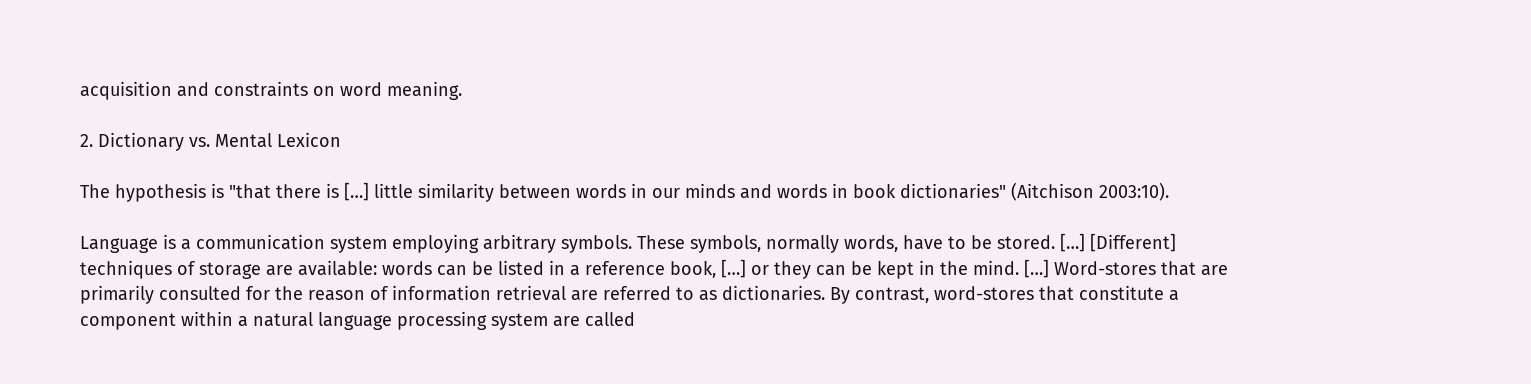acquisition and constraints on word meaning.

2. Dictionary vs. Mental Lexicon

The hypothesis is "that there is […] little similarity between words in our minds and words in book dictionaries" (Aitchison 2003:10).

Language is a communication system employing arbitrary symbols. These symbols, normally words, have to be stored. […] [Different] techniques of storage are available: words can be listed in a reference book, […] or they can be kept in the mind. […] Word-stores that are primarily consulted for the reason of information retrieval are referred to as dictionaries. By contrast, word-stores that constitute a component within a natural language processing system are called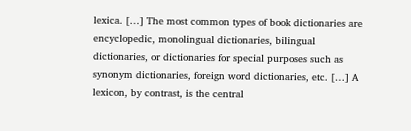lexica. […] The most common types of book dictionaries are encyclopedic, monolingual dictionaries, bilingual dictionaries, or dictionaries for special purposes such as synonym dictionaries, foreign word dictionaries, etc. […] A lexicon, by contrast, is the central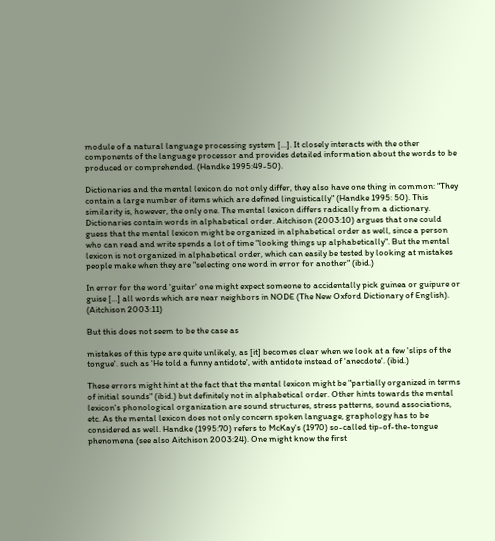module of a natural language processing system […]. It closely interacts with the other components of the language processor and provides detailed information about the words to be produced or comprehended. (Handke 1995:49-50).

Dictionaries and the mental lexicon do not only differ, they also have one thing in common: "They contain a large number of items which are defined linguistically" (Handke 1995: 50). This similarity is, however, the only one. The mental lexicon differs radically from a dictionary. Dictionaries contain words in alphabetical order. Aitchison (2003:10) argues that one could guess that the mental lexicon might be organized in alphabetical order as well, since a person who can read and write spends a lot of time "looking things up alphabetically". But the mental lexicon is not organized in alphabetical order, which can easily be tested by looking at mistakes people make when they are "selecting one word in error for another" (ibid.)

In error for the word 'guitar' one might expect someone to accidentally pick guinea or guipure or guise […] all words which are near neighbors in NODE (The New Oxford Dictionary of English). (Aitchison 2003:11)

But this does not seem to be the case as

mistakes of this type are quite unlikely, as [it] becomes clear when we look at a few 'slips of the tongue'. such as 'He told a funny antidote', with antidote instead of 'anecdote'. (ibid.)

These errors might hint at the fact that the mental lexicon might be "partially organized in terms of initial sounds" (ibid.) but definitely not in alphabetical order. Other hints towards the mental lexicon's phonological organization are sound structures, stress patterns, sound associations, etc. As the mental lexicon does not only concern spoken language, graphology has to be considered as well. Handke (1995:70) refers to McKay's (1970) so-called tip-of-the-tongue phenomena (see also Aitchison 2003:24). One might know the first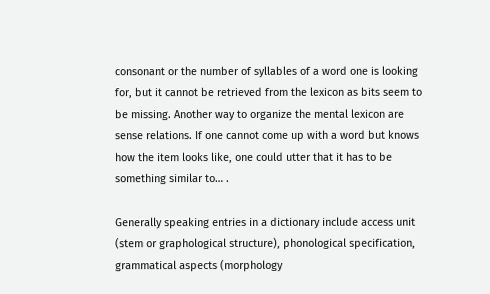consonant or the number of syllables of a word one is looking for, but it cannot be retrieved from the lexicon as bits seem to be missing. Another way to organize the mental lexicon are sense relations. If one cannot come up with a word but knows how the item looks like, one could utter that it has to be something similar to… .

Generally speaking entries in a dictionary include access unit (stem or graphological structure), phonological specification, grammatical aspects (morphology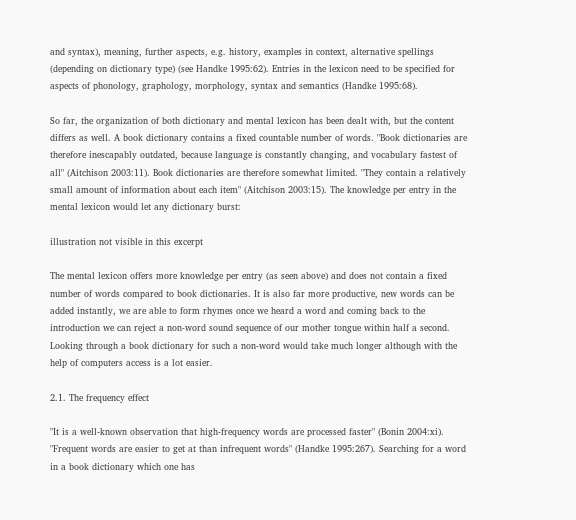and syntax), meaning, further aspects, e.g. history, examples in context, alternative spellings (depending on dictionary type) (see Handke 1995:62). Entries in the lexicon need to be specified for aspects of phonology, graphology, morphology, syntax and semantics (Handke 1995:68).

So far, the organization of both dictionary and mental lexicon has been dealt with, but the content differs as well. A book dictionary contains a fixed countable number of words. "Book dictionaries are therefore inescapably outdated, because language is constantly changing, and vocabulary fastest of all" (Aitchison 2003:11). Book dictionaries are therefore somewhat limited. "They contain a relatively small amount of information about each item" (Aitchison 2003:15). The knowledge per entry in the mental lexicon would let any dictionary burst:

illustration not visible in this excerpt

The mental lexicon offers more knowledge per entry (as seen above) and does not contain a fixed number of words compared to book dictionaries. It is also far more productive, new words can be added instantly, we are able to form rhymes once we heard a word and coming back to the introduction we can reject a non-word sound sequence of our mother tongue within half a second. Looking through a book dictionary for such a non-word would take much longer although with the help of computers access is a lot easier.

2.1. The frequency effect

"It is a well-known observation that high-frequency words are processed faster" (Bonin 2004:xi). "Frequent words are easier to get at than infrequent words" (Handke 1995:267). Searching for a word in a book dictionary which one has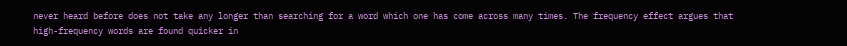never heard before does not take any longer than searching for a word which one has come across many times. The frequency effect argues that high-frequency words are found quicker in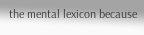the mental lexicon because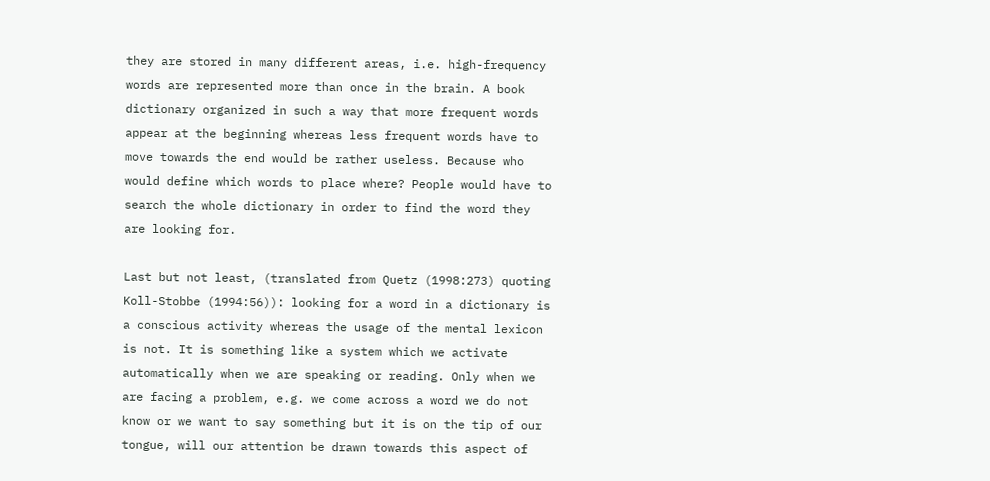they are stored in many different areas, i.e. high-frequency words are represented more than once in the brain. A book dictionary organized in such a way that more frequent words appear at the beginning whereas less frequent words have to move towards the end would be rather useless. Because who would define which words to place where? People would have to search the whole dictionary in order to find the word they are looking for.

Last but not least, (translated from Quetz (1998:273) quoting Koll-Stobbe (1994:56)): looking for a word in a dictionary is a conscious activity whereas the usage of the mental lexicon is not. It is something like a system which we activate automatically when we are speaking or reading. Only when we are facing a problem, e.g. we come across a word we do not know or we want to say something but it is on the tip of our tongue, will our attention be drawn towards this aspect of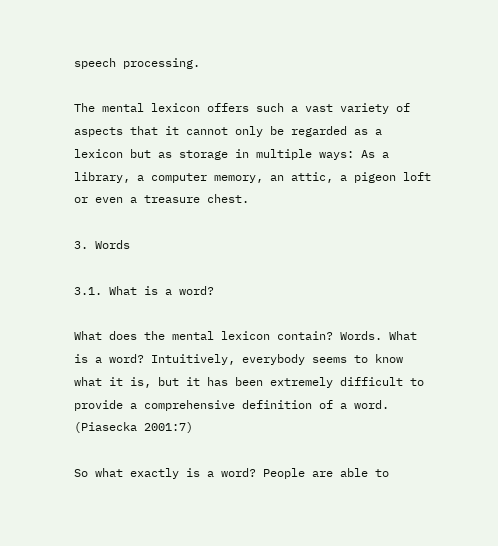speech processing.

The mental lexicon offers such a vast variety of aspects that it cannot only be regarded as a lexicon but as storage in multiple ways: As a library, a computer memory, an attic, a pigeon loft or even a treasure chest.

3. Words

3.1. What is a word?

What does the mental lexicon contain? Words. What is a word? Intuitively, everybody seems to know what it is, but it has been extremely difficult to provide a comprehensive definition of a word. (Piasecka 2001:7)

So what exactly is a word? People are able to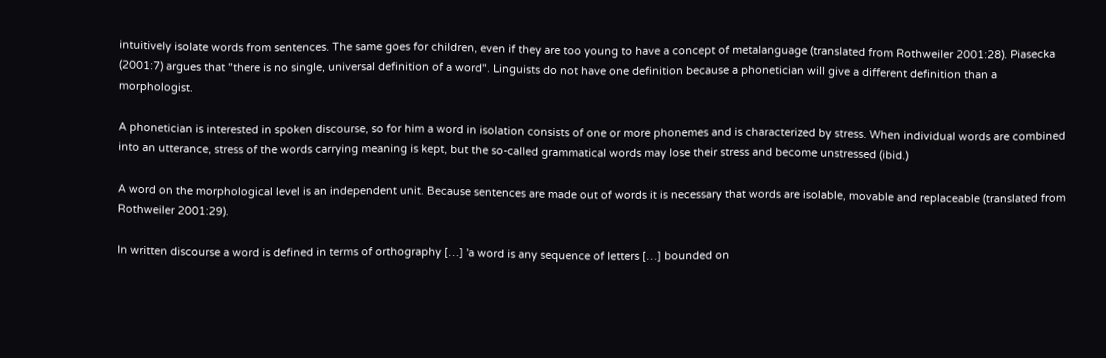intuitively isolate words from sentences. The same goes for children, even if they are too young to have a concept of metalanguage (translated from Rothweiler 2001:28). Piasecka (2001:7) argues that "there is no single, universal definition of a word". Linguists do not have one definition because a phonetician will give a different definition than a morphologist.

A phonetician is interested in spoken discourse, so for him a word in isolation consists of one or more phonemes and is characterized by stress. When individual words are combined into an utterance, stress of the words carrying meaning is kept, but the so-called grammatical words may lose their stress and become unstressed (ibid.)

A word on the morphological level is an independent unit. Because sentences are made out of words it is necessary that words are isolable, movable and replaceable (translated from Rothweiler 2001:29).

In written discourse a word is defined in terms of orthography […] 'a word is any sequence of letters […] bounded on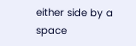either side by a space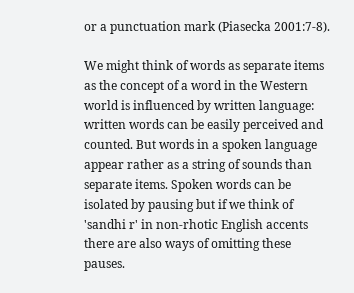or a punctuation mark (Piasecka 2001:7-8).

We might think of words as separate items as the concept of a word in the Western world is influenced by written language: written words can be easily perceived and counted. But words in a spoken language appear rather as a string of sounds than separate items. Spoken words can be isolated by pausing but if we think of 'sandhi r' in non-rhotic English accents there are also ways of omitting these pauses.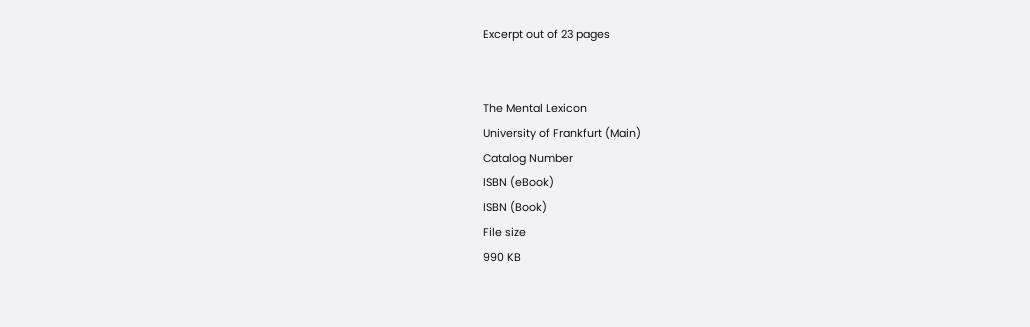Excerpt out of 23 pages


The Mental Lexicon
University of Frankfurt (Main)
Catalog Number
ISBN (eBook)
ISBN (Book)
File size
990 KB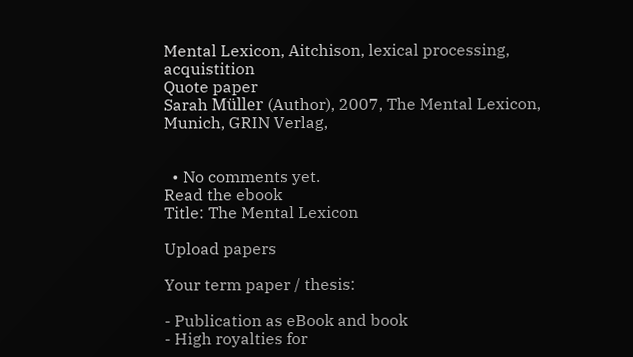Mental Lexicon, Aitchison, lexical processing, acquistition
Quote paper
Sarah Müller (Author), 2007, The Mental Lexicon, Munich, GRIN Verlag,


  • No comments yet.
Read the ebook
Title: The Mental Lexicon

Upload papers

Your term paper / thesis:

- Publication as eBook and book
- High royalties for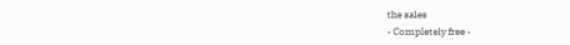the sales
- Completely free -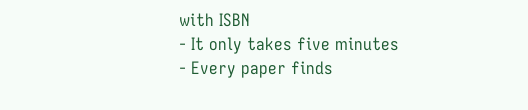with ISBN
- It only takes five minutes
- Every paper finds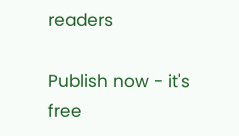readers

Publish now - it's free